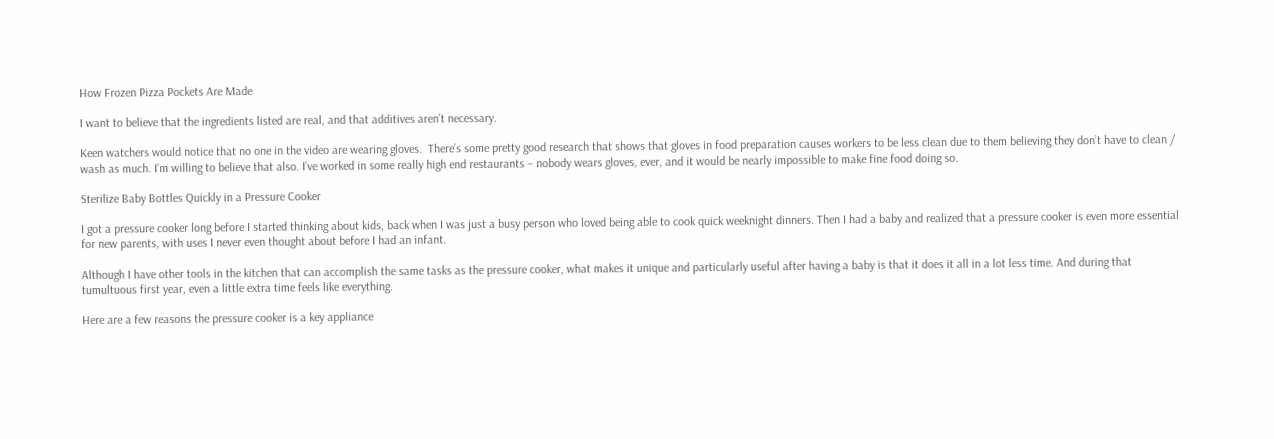How Frozen Pizza Pockets Are Made

I want to believe that the ingredients listed are real, and that additives aren’t necessary.

Keen watchers would notice that no one in the video are wearing gloves.  There’s some pretty good research that shows that gloves in food preparation causes workers to be less clean due to them believing they don’t have to clean / wash as much. I’m willing to believe that also. I’ve worked in some really high end restaurants – nobody wears gloves, ever, and it would be nearly impossible to make fine food doing so.

Sterilize Baby Bottles Quickly in a Pressure Cooker

I got a pressure cooker long before I started thinking about kids, back when I was just a busy person who loved being able to cook quick weeknight dinners. Then I had a baby and realized that a pressure cooker is even more essential for new parents, with uses I never even thought about before I had an infant.

Although I have other tools in the kitchen that can accomplish the same tasks as the pressure cooker, what makes it unique and particularly useful after having a baby is that it does it all in a lot less time. And during that tumultuous first year, even a little extra time feels like everything.

Here are a few reasons the pressure cooker is a key appliance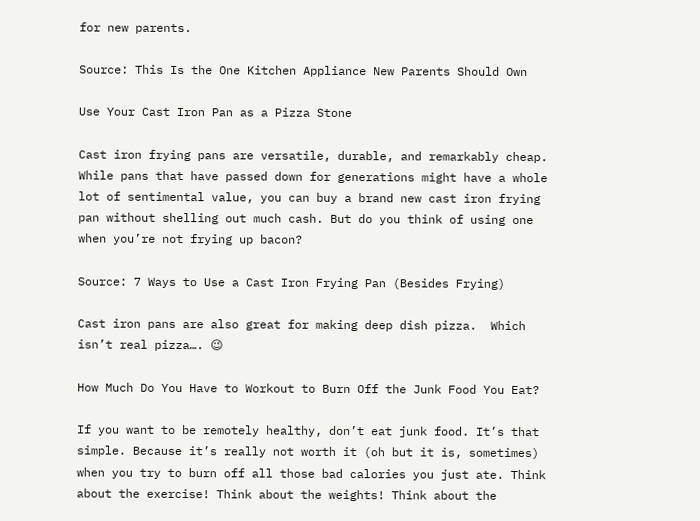for new parents.

Source: This Is the One Kitchen Appliance New Parents Should Own

Use Your Cast Iron Pan as a Pizza Stone

Cast iron frying pans are versatile, durable, and remarkably cheap. While pans that have passed down for generations might have a whole lot of sentimental value, you can buy a brand new cast iron frying pan without shelling out much cash. But do you think of using one when you’re not frying up bacon?

Source: 7 Ways to Use a Cast Iron Frying Pan (Besides Frying)

Cast iron pans are also great for making deep dish pizza.  Which isn’t real pizza…. 😉

How Much Do You Have to Workout to Burn Off the Junk Food You Eat?

If you want to be remotely healthy, don’t eat junk food. It’s that simple. Because it’s really not worth it (oh but it is, sometimes) when you try to burn off all those bad calories you just ate. Think about the exercise! Think about the weights! Think about the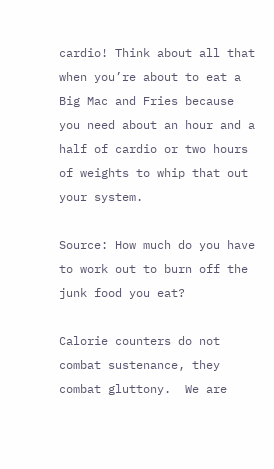cardio! Think about all that when you’re about to eat a Big Mac and Fries because you need about an hour and a half of cardio or two hours of weights to whip that out your system.

Source: How much do you have to work out to burn off the junk food you eat?

Calorie counters do not combat sustenance, they combat gluttony.  We are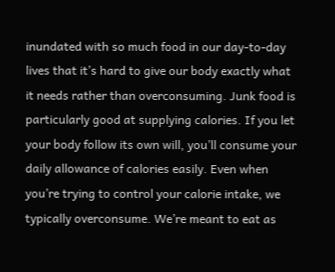inundated with so much food in our day-to-day lives that it’s hard to give our body exactly what it needs rather than overconsuming. Junk food is particularly good at supplying calories. If you let your body follow its own will, you’ll consume your daily allowance of calories easily. Even when you’re trying to control your calorie intake, we typically overconsume. We’re meant to eat as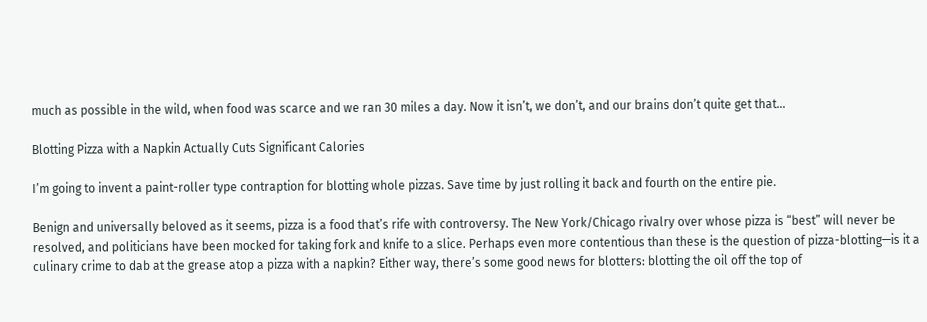much as possible in the wild, when food was scarce and we ran 30 miles a day. Now it isn’t, we don’t, and our brains don’t quite get that…

Blotting Pizza with a Napkin Actually Cuts Significant Calories

I’m going to invent a paint-roller type contraption for blotting whole pizzas. Save time by just rolling it back and fourth on the entire pie.

Benign and universally beloved as it seems, pizza is a food that’s rife with controversy. The New York/Chicago rivalry over whose pizza is “best” will never be resolved, and politicians have been mocked for taking fork and knife to a slice. Perhaps even more contentious than these is the question of pizza-blotting—is it a culinary crime to dab at the grease atop a pizza with a napkin? Either way, there’s some good news for blotters: blotting the oil off the top of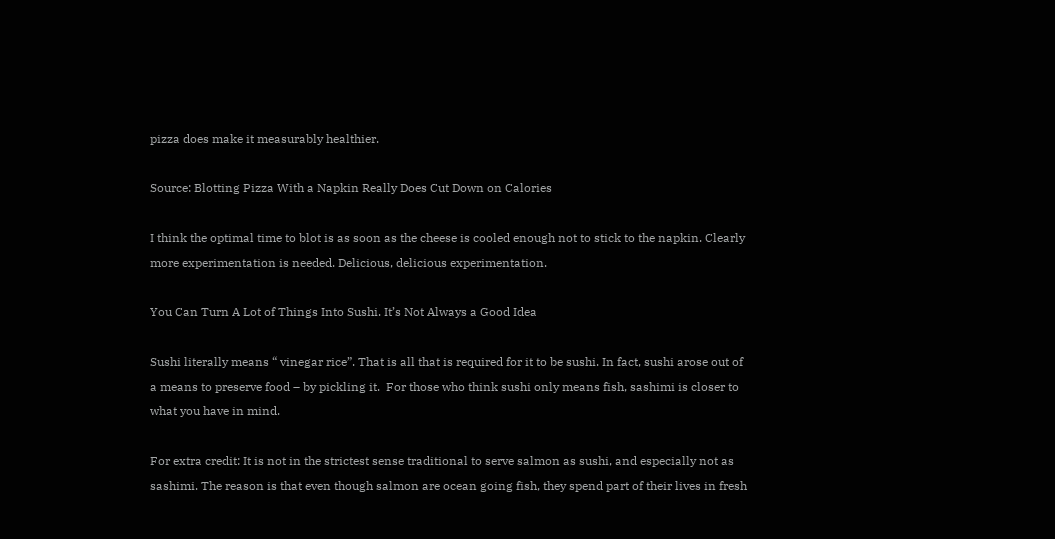pizza does make it measurably healthier.

Source: Blotting Pizza With a Napkin Really Does Cut Down on Calories

I think the optimal time to blot is as soon as the cheese is cooled enough not to stick to the napkin. Clearly more experimentation is needed. Delicious, delicious experimentation.

You Can Turn A Lot of Things Into Sushi. It’s Not Always a Good Idea

Sushi literally means “ vinegar rice”. That is all that is required for it to be sushi. In fact, sushi arose out of a means to preserve food – by pickling it.  For those who think sushi only means fish, sashimi is closer to what you have in mind.

For extra credit: It is not in the strictest sense traditional to serve salmon as sushi, and especially not as sashimi. The reason is that even though salmon are ocean going fish, they spend part of their lives in fresh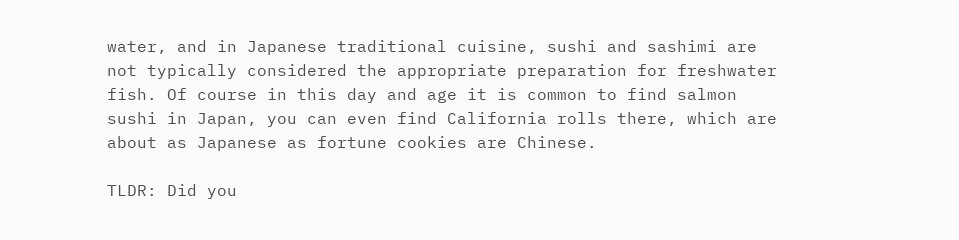water, and in Japanese traditional cuisine, sushi and sashimi are not typically considered the appropriate preparation for freshwater fish. Of course in this day and age it is common to find salmon sushi in Japan, you can even find California rolls there, which are about as Japanese as fortune cookies are Chinese.

TLDR: Did you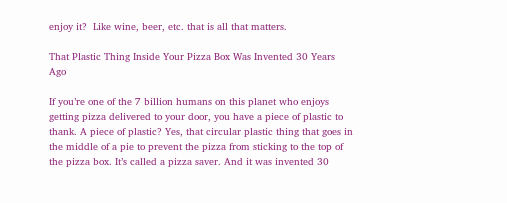enjoy it?  Like wine, beer, etc. that is all that matters.

That Plastic Thing Inside Your Pizza Box Was Invented 30 Years Ago

If you’re one of the 7 billion humans on this planet who enjoys getting pizza delivered to your door, you have a piece of plastic to thank. A piece of plastic? Yes, that circular plastic thing that goes in the middle of a pie to prevent the pizza from sticking to the top of the pizza box. It’s called a pizza saver. And it was invented 30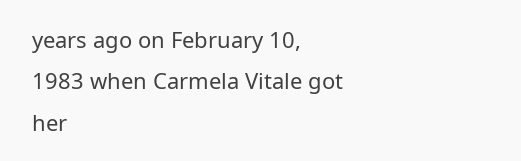years ago on February 10, 1983 when Carmela Vitale got her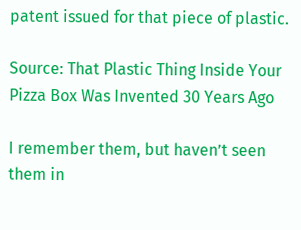patent issued for that piece of plastic.

Source: That Plastic Thing Inside Your Pizza Box Was Invented 30 Years Ago

I remember them, but haven’t seen them in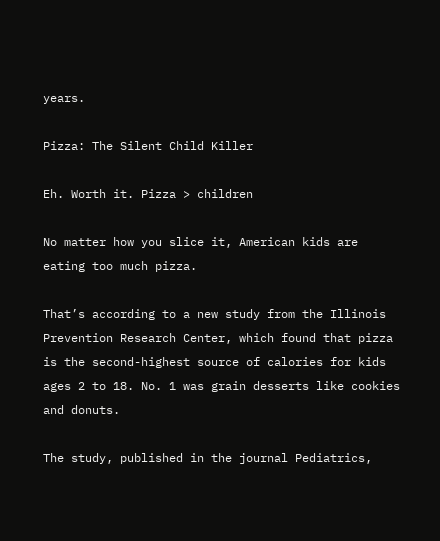years.

Pizza: The Silent Child Killer

Eh. Worth it. Pizza > children

No matter how you slice it, American kids are eating too much pizza.

That’s according to a new study from the Illinois Prevention Research Center, which found that pizza is the second-highest source of calories for kids ages 2 to 18. No. 1 was grain desserts like cookies and donuts.

The study, published in the journal Pediatrics,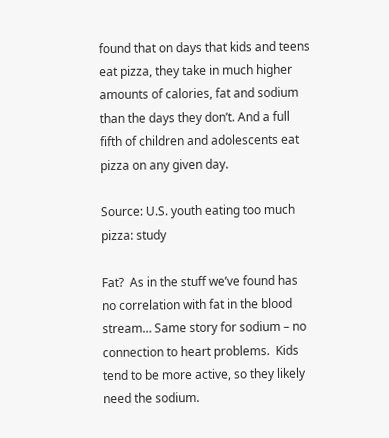found that on days that kids and teens eat pizza, they take in much higher amounts of calories, fat and sodium than the days they don’t. And a full fifth of children and adolescents eat pizza on any given day.

Source: U.S. youth eating too much pizza: study

Fat?  As in the stuff we’ve found has no correlation with fat in the blood stream… Same story for sodium – no connection to heart problems.  Kids tend to be more active, so they likely need the sodium.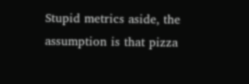Stupid metrics aside, the assumption is that pizza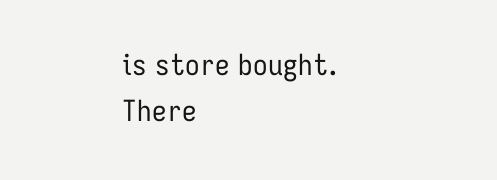is store bought.  There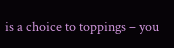is a choice to toppings – you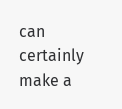can certainly make a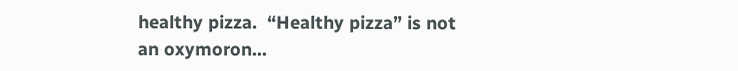healthy pizza.  “Healthy pizza” is not an oxymoron…